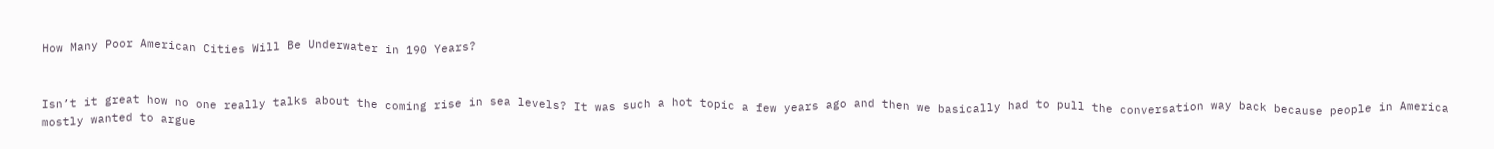How Many Poor American Cities Will Be Underwater in 190 Years?


Isn’t it great how no one really talks about the coming rise in sea levels? It was such a hot topic a few years ago and then we basically had to pull the conversation way back because people in America mostly wanted to argue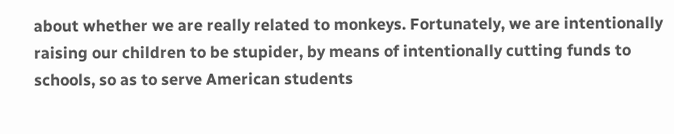about whether we are really related to monkeys. Fortunately, we are intentionally raising our children to be stupider, by means of intentionally cutting funds to schools, so as to serve American students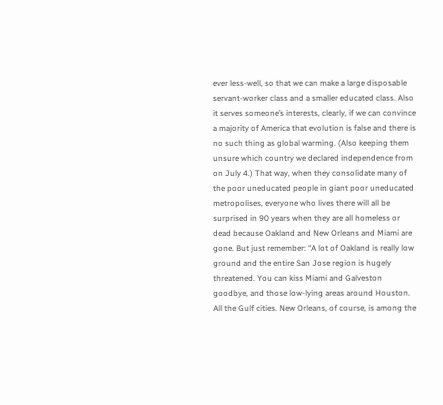ever less-well, so that we can make a large disposable servant-worker class and a smaller educated class. Also it serves someone’s interests, clearly, if we can convince a majority of America that evolution is false and there is no such thing as global warming. (Also keeping them unsure which country we declared independence from on July 4.) That way, when they consolidate many of the poor uneducated people in giant poor uneducated metropolises, everyone who lives there will all be surprised in 90 years when they are all homeless or dead because Oakland and New Orleans and Miami are gone. But just remember: “A lot of Oakland is really low ground and the entire San Jose region is hugely threatened. You can kiss Miami and Galveston goodbye, and those low-lying areas around Houston. All the Gulf cities. New Orleans, of course, is among the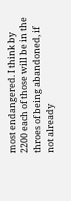most endangered. I think by 2200 each of those will be in the throes of being abandoned, if not already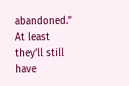abandoned.” At least they’ll still have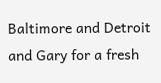Baltimore and Detroit and Gary for a fresh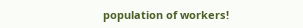population of workers!